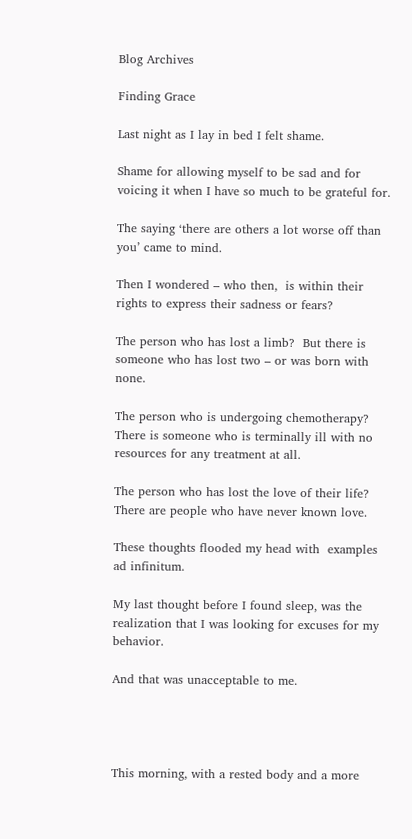Blog Archives

Finding Grace

Last night as I lay in bed I felt shame.

Shame for allowing myself to be sad and for voicing it when I have so much to be grateful for.

The saying ‘there are others a lot worse off than you’ came to mind.

Then I wondered – who then,  is within their rights to express their sadness or fears?

The person who has lost a limb?  But there is someone who has lost two – or was born with none.

The person who is undergoing chemotherapy?  There is someone who is terminally ill with no resources for any treatment at all.

The person who has lost the love of their life?  There are people who have never known love.

These thoughts flooded my head with  examples  ad infinitum.

My last thought before I found sleep, was the realization that I was looking for excuses for my behavior.

And that was unacceptable to me.




This morning, with a rested body and a more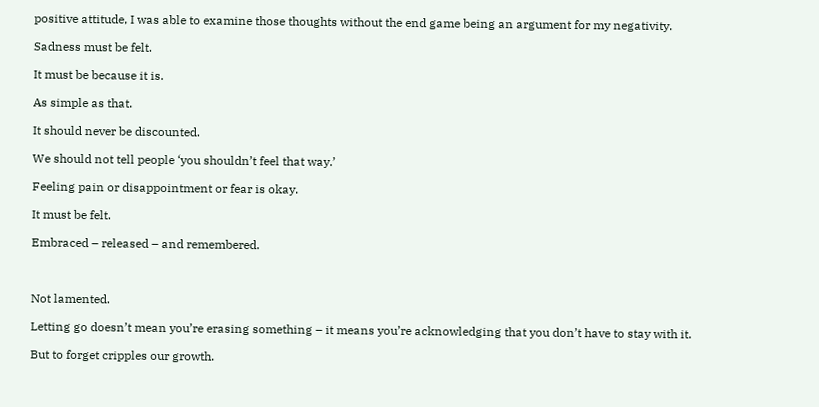positive attitude, I was able to examine those thoughts without the end game being an argument for my negativity.

Sadness must be felt.

It must be because it is.

As simple as that.

It should never be discounted.

We should not tell people ‘you shouldn’t feel that way.’

Feeling pain or disappointment or fear is okay.

It must be felt.

Embraced – released – and remembered.



Not lamented.

Letting go doesn’t mean you’re erasing something – it means you’re acknowledging that you don’t have to stay with it.

But to forget cripples our growth.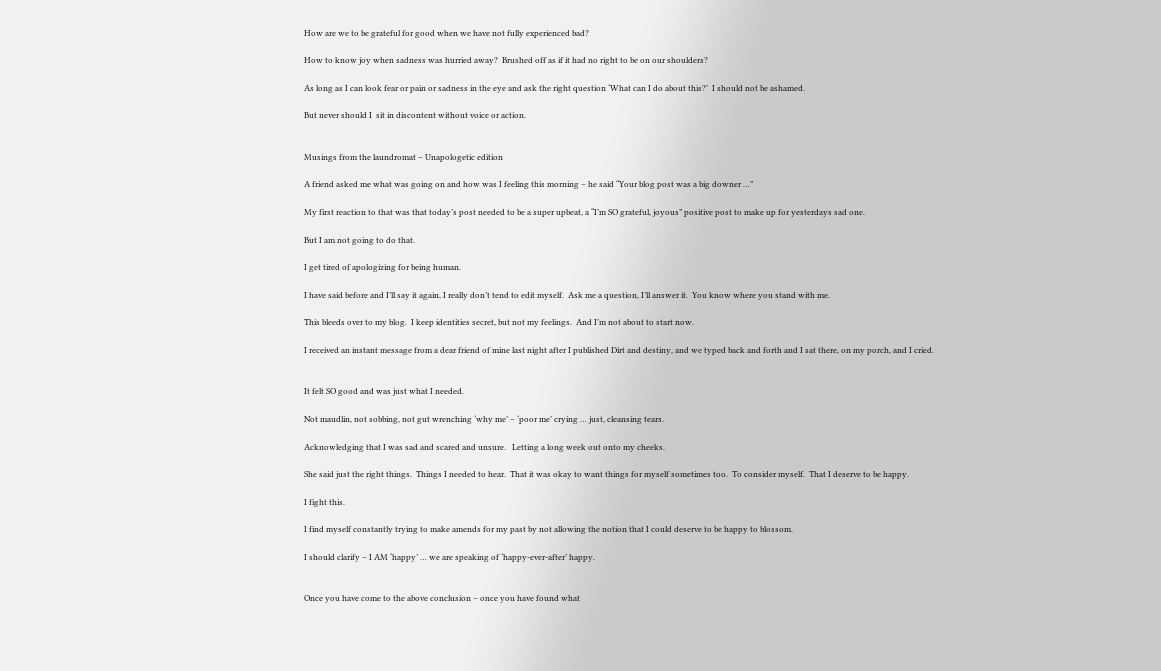How are we to be grateful for good when we have not fully experienced bad?

How to know joy when sadness was hurried away?  Brushed off as if it had no right to be on our shoulders?

As long as I can look fear or pain or sadness in the eye and ask the right question ‘What can I do about this?’  I should not be ashamed.

But never should I  sit in discontent without voice or action.


Musings from the laundromat – Unapologetic edition

A friend asked me what was going on and how was I feeling this morning – he said “Your blog post was a big downer …”

My first reaction to that was that today’s post needed to be a super upbeat, a “I’m SO grateful, joyous” positive post to make up for yesterdays sad one.

But I am not going to do that.

I get tired of apologizing for being human.

I have said before and I’ll say it again, I really don’t tend to edit myself.  Ask me a question, I’ll answer it.  You know where you stand with me.

This bleeds over to my blog.  I keep identities secret, but not my feelings.  And I’m not about to start now.

I received an instant message from a dear friend of mine last night after I published Dirt and destiny, and we typed back and forth and I sat there, on my porch, and I cried.


It felt SO good and was just what I needed.

Not maudlin, not sobbing, not gut wrenching ‘why me’ – ‘poor me’ crying … just, cleansing tears.

Acknowledging that I was sad and scared and unsure.   Letting a long week out onto my cheeks.

She said just the right things.  Things I needed to hear.  That it was okay to want things for myself sometimes too.  To consider myself.  That I deserve to be happy.

I fight this.

I find myself constantly trying to make amends for my past by not allowing the notion that I could deserve to be happy to blossom.

I should clarify – I AM ‘happy’ … we are speaking of ‘happy-ever-after’ happy.


Once you have come to the above conclusion – once you have found what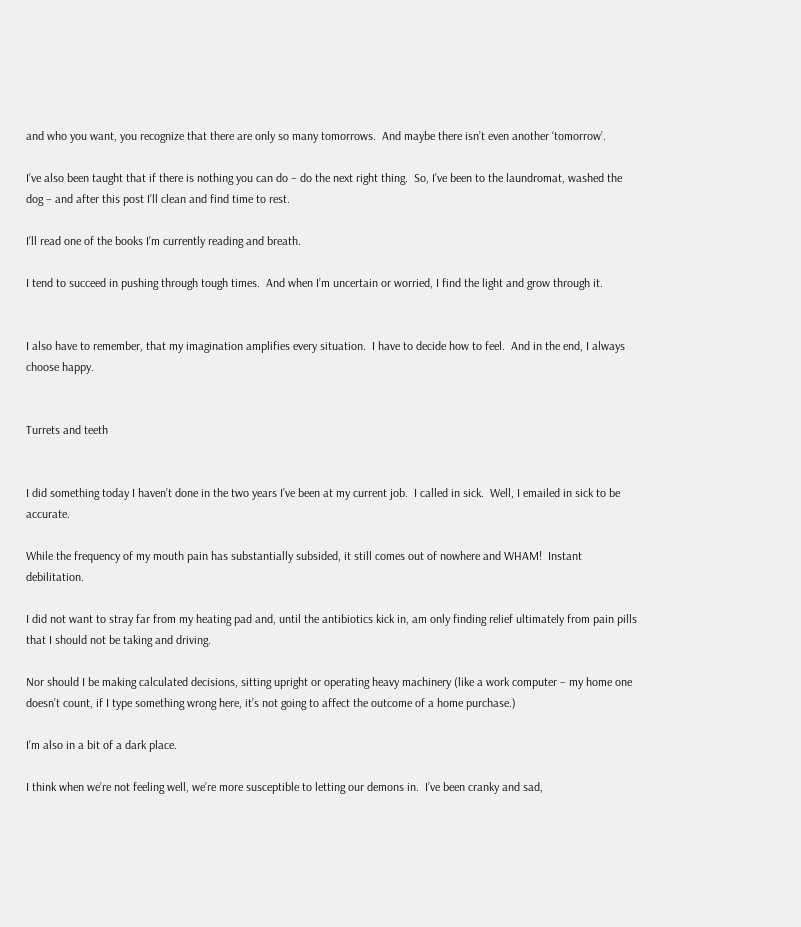and who you want, you recognize that there are only so many tomorrows.  And maybe there isn’t even another ‘tomorrow’.

I’ve also been taught that if there is nothing you can do – do the next right thing.  So, I’ve been to the laundromat, washed the dog – and after this post I’ll clean and find time to rest.

I’ll read one of the books I’m currently reading and breath.

I tend to succeed in pushing through tough times.  And when I’m uncertain or worried, I find the light and grow through it.


I also have to remember, that my imagination amplifies every situation.  I have to decide how to feel.  And in the end, I always choose happy.


Turrets and teeth


I did something today I haven’t done in the two years I’ve been at my current job.  I called in sick.  Well, I emailed in sick to be accurate.

While the frequency of my mouth pain has substantially subsided, it still comes out of nowhere and WHAM!  Instant debilitation.

I did not want to stray far from my heating pad and, until the antibiotics kick in, am only finding relief ultimately from pain pills that I should not be taking and driving.

Nor should I be making calculated decisions, sitting upright or operating heavy machinery (like a work computer – my home one doesn’t count, if I type something wrong here, it’s not going to affect the outcome of a home purchase.)

I’m also in a bit of a dark place.

I think when we’re not feeling well, we’re more susceptible to letting our demons in.  I’ve been cranky and sad,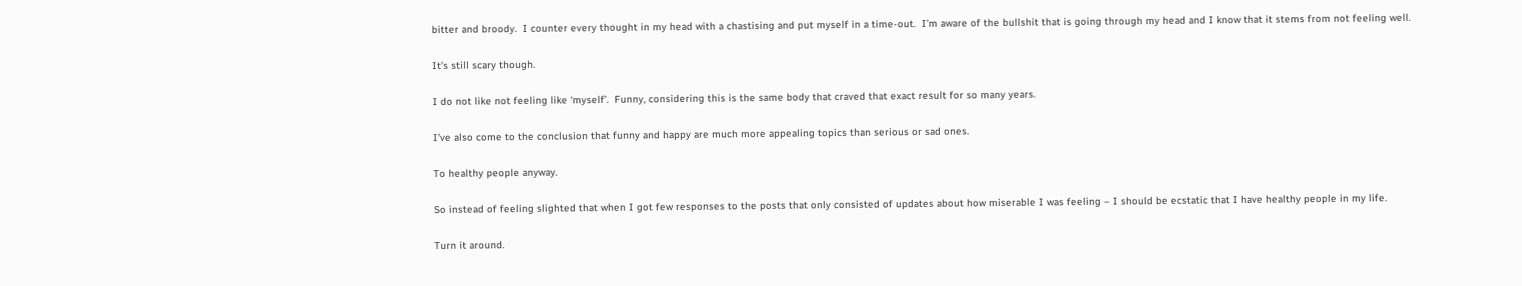bitter and broody.  I counter every thought in my head with a chastising and put myself in a time-out.  I’m aware of the bullshit that is going through my head and I know that it stems from not feeling well.

It’s still scary though.

I do not like not feeling like ‘myself’.  Funny, considering this is the same body that craved that exact result for so many years.

I’ve also come to the conclusion that funny and happy are much more appealing topics than serious or sad ones.

To healthy people anyway.

So instead of feeling slighted that when I got few responses to the posts that only consisted of updates about how miserable I was feeling – I should be ecstatic that I have healthy people in my life.

Turn it around.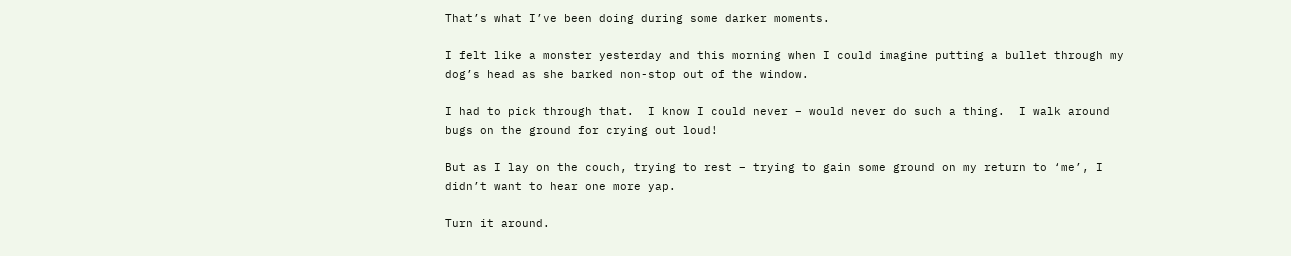That’s what I’ve been doing during some darker moments.

I felt like a monster yesterday and this morning when I could imagine putting a bullet through my dog’s head as she barked non-stop out of the window.

I had to pick through that.  I know I could never – would never do such a thing.  I walk around bugs on the ground for crying out loud!

But as I lay on the couch, trying to rest – trying to gain some ground on my return to ‘me’, I didn’t want to hear one more yap.

Turn it around.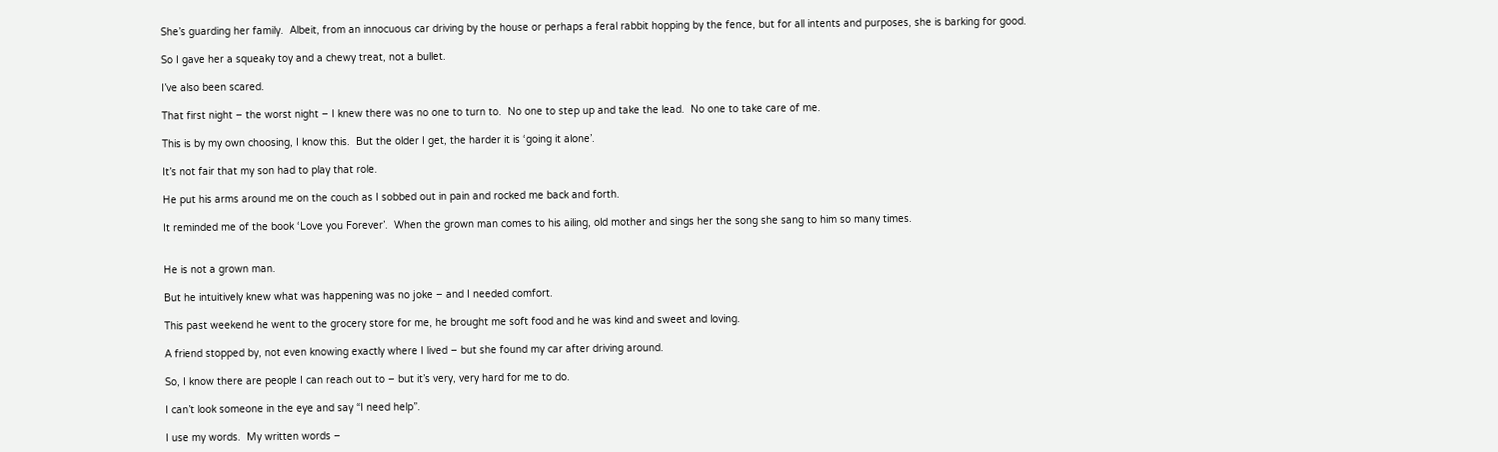She’s guarding her family.  Albeit, from an innocuous car driving by the house or perhaps a feral rabbit hopping by the fence, but for all intents and purposes, she is barking for good.

So I gave her a squeaky toy and a chewy treat, not a bullet.

I’ve also been scared.

That first night – the worst night – I knew there was no one to turn to.  No one to step up and take the lead.  No one to take care of me.

This is by my own choosing, I know this.  But the older I get, the harder it is ‘going it alone’.

It’s not fair that my son had to play that role.

He put his arms around me on the couch as I sobbed out in pain and rocked me back and forth.

It reminded me of the book ‘Love you Forever’.  When the grown man comes to his ailing, old mother and sings her the song she sang to him so many times.


He is not a grown man.

But he intuitively knew what was happening was no joke – and I needed comfort.

This past weekend he went to the grocery store for me, he brought me soft food and he was kind and sweet and loving.

A friend stopped by, not even knowing exactly where I lived – but she found my car after driving around.

So, I know there are people I can reach out to – but it’s very, very hard for me to do.

I can’t look someone in the eye and say “I need help”.

I use my words.  My written words –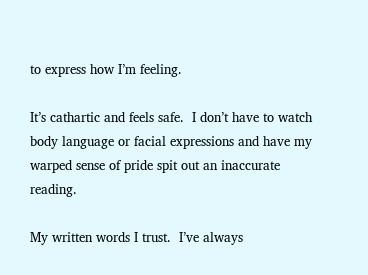to express how I’m feeling.

It’s cathartic and feels safe.  I don’t have to watch body language or facial expressions and have my warped sense of pride spit out an inaccurate reading.

My written words I trust.  I’ve always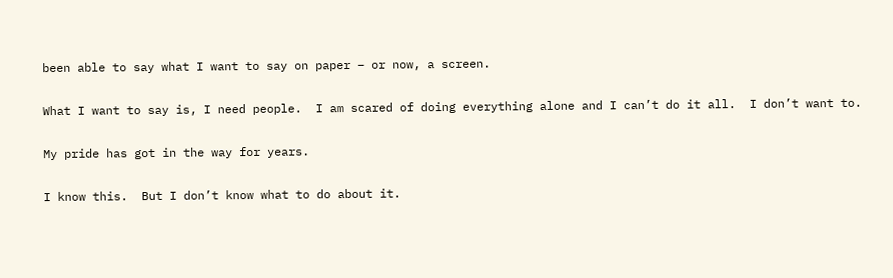been able to say what I want to say on paper – or now, a screen.

What I want to say is, I need people.  I am scared of doing everything alone and I can’t do it all.  I don’t want to.

My pride has got in the way for years.

I know this.  But I don’t know what to do about it.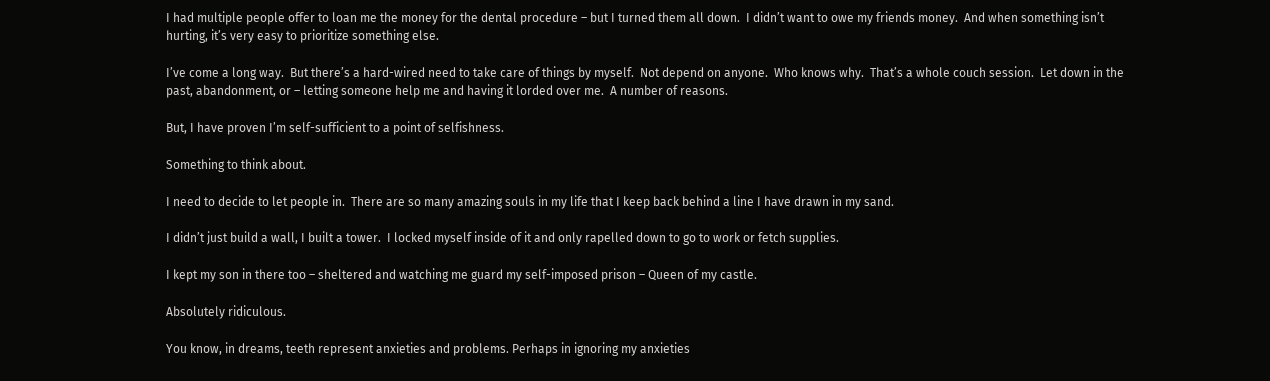I had multiple people offer to loan me the money for the dental procedure – but I turned them all down.  I didn’t want to owe my friends money.  And when something isn’t hurting, it’s very easy to prioritize something else.

I’ve come a long way.  But there’s a hard-wired need to take care of things by myself.  Not depend on anyone.  Who knows why.  That’s a whole couch session.  Let down in the past, abandonment, or – letting someone help me and having it lorded over me.  A number of reasons.

But, I have proven I’m self-sufficient to a point of selfishness.

Something to think about.

I need to decide to let people in.  There are so many amazing souls in my life that I keep back behind a line I have drawn in my sand.

I didn’t just build a wall, I built a tower.  I locked myself inside of it and only rapelled down to go to work or fetch supplies.

I kept my son in there too – sheltered and watching me guard my self-imposed prison – Queen of my castle.

Absolutely ridiculous.

You know, in dreams, teeth represent anxieties and problems. Perhaps in ignoring my anxieties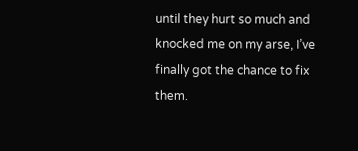until they hurt so much and knocked me on my arse, I’ve finally got the chance to fix them.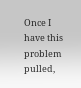Once I have this problem pulled,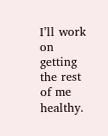I’ll work on getting the rest of me healthy.